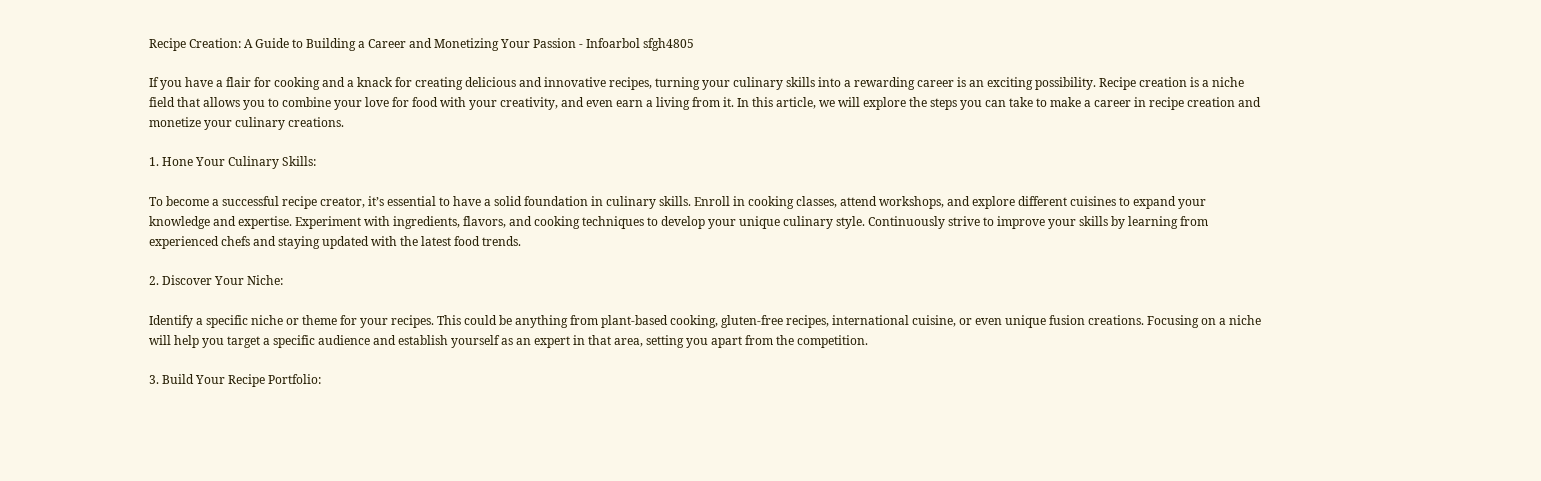Recipe Creation: A Guide to Building a Career and Monetizing Your Passion - Infoarbol sfgh4805

If you have a flair for cooking and a knack for creating delicious and innovative recipes, turning your culinary skills into a rewarding career is an exciting possibility. Recipe creation is a niche field that allows you to combine your love for food with your creativity, and even earn a living from it. In this article, we will explore the steps you can take to make a career in recipe creation and monetize your culinary creations.

1. Hone Your Culinary Skills:

To become a successful recipe creator, it’s essential to have a solid foundation in culinary skills. Enroll in cooking classes, attend workshops, and explore different cuisines to expand your knowledge and expertise. Experiment with ingredients, flavors, and cooking techniques to develop your unique culinary style. Continuously strive to improve your skills by learning from experienced chefs and staying updated with the latest food trends.

2. Discover Your Niche:

Identify a specific niche or theme for your recipes. This could be anything from plant-based cooking, gluten-free recipes, international cuisine, or even unique fusion creations. Focusing on a niche will help you target a specific audience and establish yourself as an expert in that area, setting you apart from the competition.

3. Build Your Recipe Portfolio: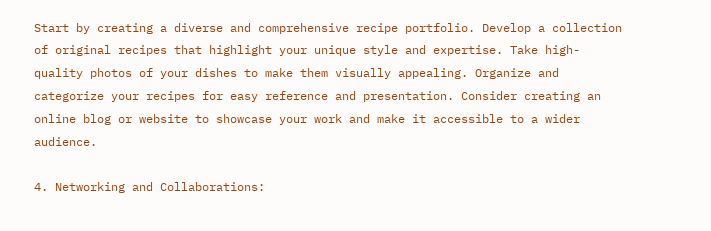Start by creating a diverse and comprehensive recipe portfolio. Develop a collection of original recipes that highlight your unique style and expertise. Take high-quality photos of your dishes to make them visually appealing. Organize and categorize your recipes for easy reference and presentation. Consider creating an online blog or website to showcase your work and make it accessible to a wider audience.

4. Networking and Collaborations: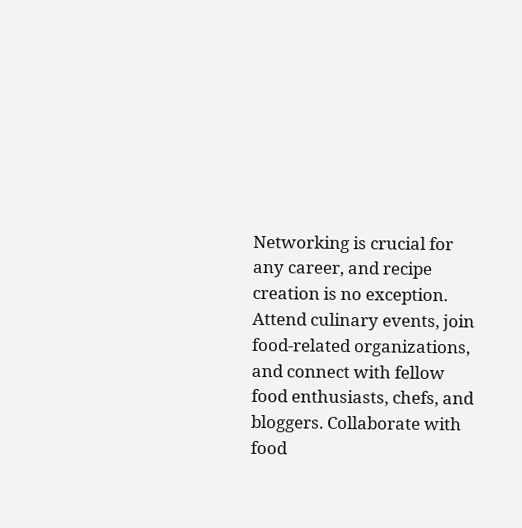Networking is crucial for any career, and recipe creation is no exception. Attend culinary events, join food-related organizations, and connect with fellow food enthusiasts, chefs, and bloggers. Collaborate with food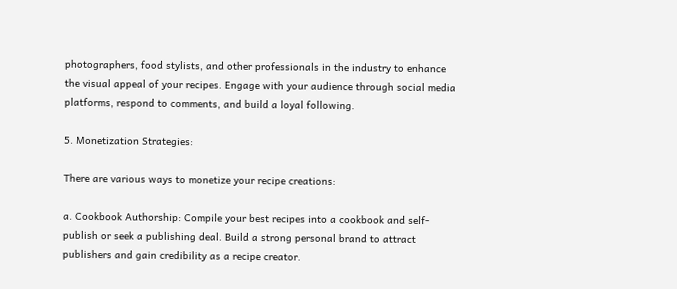photographers, food stylists, and other professionals in the industry to enhance the visual appeal of your recipes. Engage with your audience through social media platforms, respond to comments, and build a loyal following.

5. Monetization Strategies:

There are various ways to monetize your recipe creations:

a. Cookbook Authorship: Compile your best recipes into a cookbook and self-publish or seek a publishing deal. Build a strong personal brand to attract publishers and gain credibility as a recipe creator.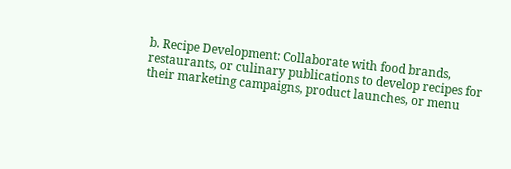b. Recipe Development: Collaborate with food brands, restaurants, or culinary publications to develop recipes for their marketing campaigns, product launches, or menu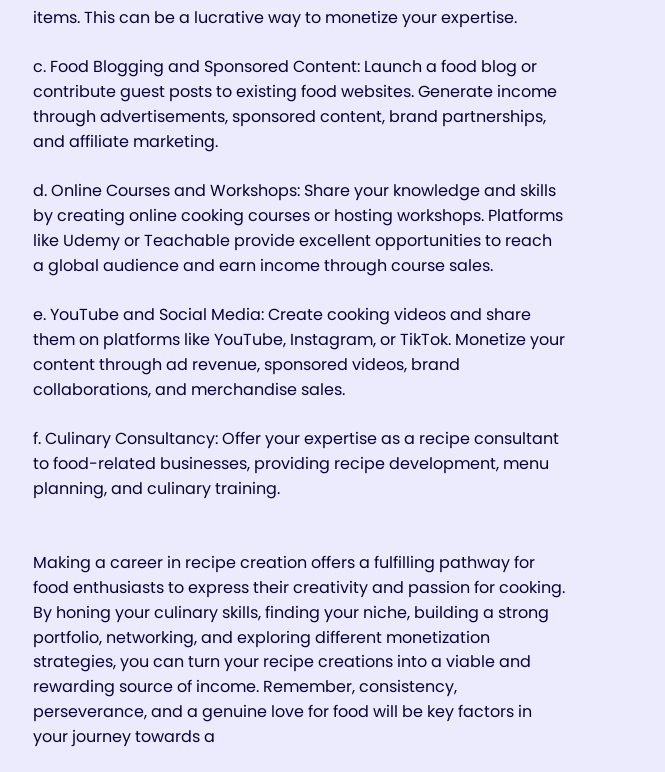items. This can be a lucrative way to monetize your expertise.

c. Food Blogging and Sponsored Content: Launch a food blog or contribute guest posts to existing food websites. Generate income through advertisements, sponsored content, brand partnerships, and affiliate marketing.

d. Online Courses and Workshops: Share your knowledge and skills by creating online cooking courses or hosting workshops. Platforms like Udemy or Teachable provide excellent opportunities to reach a global audience and earn income through course sales.

e. YouTube and Social Media: Create cooking videos and share them on platforms like YouTube, Instagram, or TikTok. Monetize your content through ad revenue, sponsored videos, brand collaborations, and merchandise sales.

f. Culinary Consultancy: Offer your expertise as a recipe consultant to food-related businesses, providing recipe development, menu planning, and culinary training.


Making a career in recipe creation offers a fulfilling pathway for food enthusiasts to express their creativity and passion for cooking. By honing your culinary skills, finding your niche, building a strong portfolio, networking, and exploring different monetization strategies, you can turn your recipe creations into a viable and rewarding source of income. Remember, consistency, perseverance, and a genuine love for food will be key factors in your journey towards a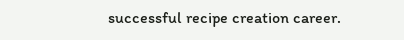successful recipe creation career.